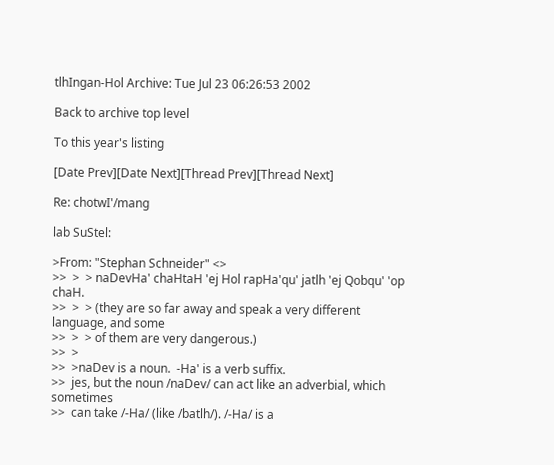tlhIngan-Hol Archive: Tue Jul 23 06:26:53 2002

Back to archive top level

To this year's listing

[Date Prev][Date Next][Thread Prev][Thread Next]

Re: chotwI'/mang

lab SuStel:

>From: "Stephan Schneider" <>
>>  >  > naDevHa' chaHtaH 'ej Hol rapHa'qu' jatlh 'ej Qobqu' 'op chaH.
>>  >  > (they are so far away and speak a very different language, and some
>>  >  > of them are very dangerous.)
>>  >
>>  >naDev is a noun.  -Ha' is a verb suffix.
>>  jes, but the noun /naDev/ can act like an adverbial, which sometimes
>>  can take /-Ha/ (like /batlh/). /-Ha/ is a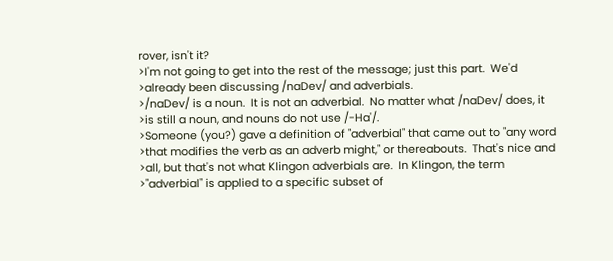rover, isn't it?
>I'm not going to get into the rest of the message; just this part.  We'd
>already been discussing /naDev/ and adverbials.
>/naDev/ is a noun.  It is not an adverbial.  No matter what /naDev/ does, it
>is still a noun, and nouns do not use /-Ha'/.
>Someone (you?) gave a definition of "adverbial" that came out to "any word
>that modifies the verb as an adverb might," or thereabouts.  That's nice and
>all, but that's not what Klingon adverbials are.  In Klingon, the term
>"adverbial" is applied to a specific subset of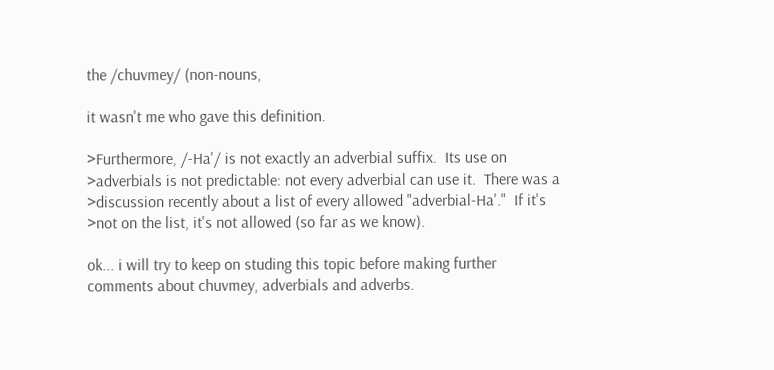the /chuvmey/ (non-nouns,

it wasn't me who gave this definition.

>Furthermore, /-Ha'/ is not exactly an adverbial suffix.  Its use on
>adverbials is not predictable: not every adverbial can use it.  There was a
>discussion recently about a list of every allowed "adverbial-Ha'."  If it's
>not on the list, it's not allowed (so far as we know).

ok... i will try to keep on studing this topic before making further
comments about chuvmey, adverbials and adverbs.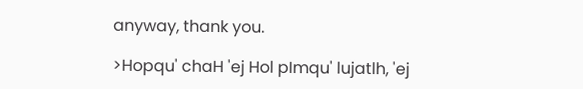anyway, thank you.

>Hopqu' chaH 'ej Hol pImqu' lujatlh, 'ej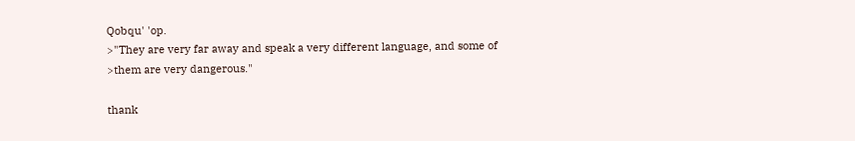Qobqu' 'op.
>"They are very far away and speak a very different language, and some of
>them are very dangerous."

thank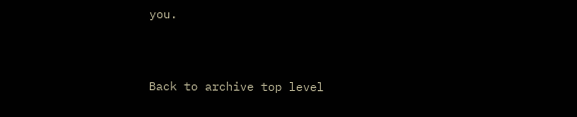you.


Back to archive top level